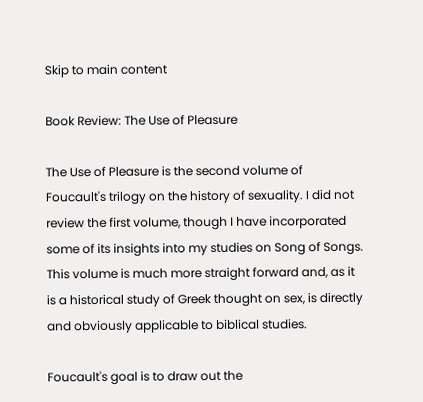Skip to main content

Book Review: The Use of Pleasure

The Use of Pleasure is the second volume of Foucault's trilogy on the history of sexuality. I did not review the first volume, though I have incorporated some of its insights into my studies on Song of Songs. This volume is much more straight forward and, as it is a historical study of Greek thought on sex, is directly and obviously applicable to biblical studies.

Foucault's goal is to draw out the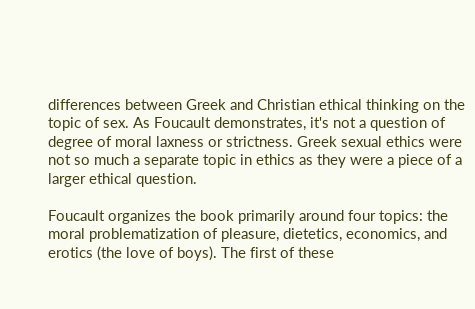differences between Greek and Christian ethical thinking on the topic of sex. As Foucault demonstrates, it's not a question of degree of moral laxness or strictness. Greek sexual ethics were not so much a separate topic in ethics as they were a piece of a larger ethical question.

Foucault organizes the book primarily around four topics: the moral problematization of pleasure, dietetics, economics, and erotics (the love of boys). The first of these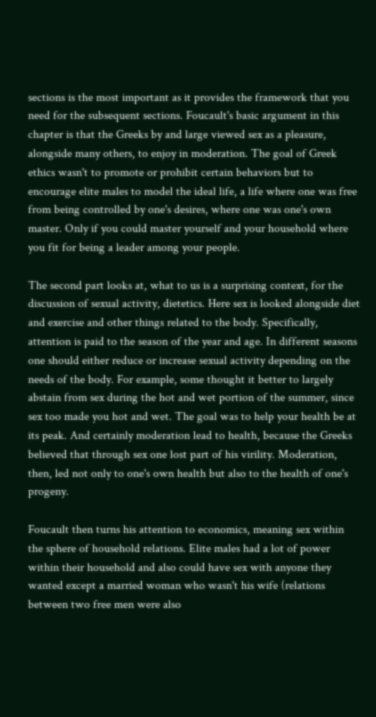sections is the most important as it provides the framework that you need for the subsequent sections. Foucault's basic argument in this chapter is that the Greeks by and large viewed sex as a pleasure, alongside many others, to enjoy in moderation. The goal of Greek ethics wasn't to promote or prohibit certain behaviors but to encourage elite males to model the ideal life, a life where one was free from being controlled by one's desires, where one was one's own master. Only if you could master yourself and your household where you fit for being a leader among your people.

The second part looks at, what to us is a surprising context, for the discussion of sexual activity, dietetics. Here sex is looked alongside diet and exercise and other things related to the body. Specifically, attention is paid to the season of the year and age. In different seasons one should either reduce or increase sexual activity depending on the needs of the body. For example, some thought it better to largely abstain from sex during the hot and wet portion of the summer, since sex too made you hot and wet. The goal was to help your health be at its peak. And certainly moderation lead to health, because the Greeks believed that through sex one lost part of his virility. Moderation, then, led not only to one's own health but also to the health of one's progeny.

Foucault then turns his attention to economics, meaning sex within the sphere of household relations. Elite males had a lot of power within their household and also could have sex with anyone they wanted except a married woman who wasn't his wife (relations between two free men were also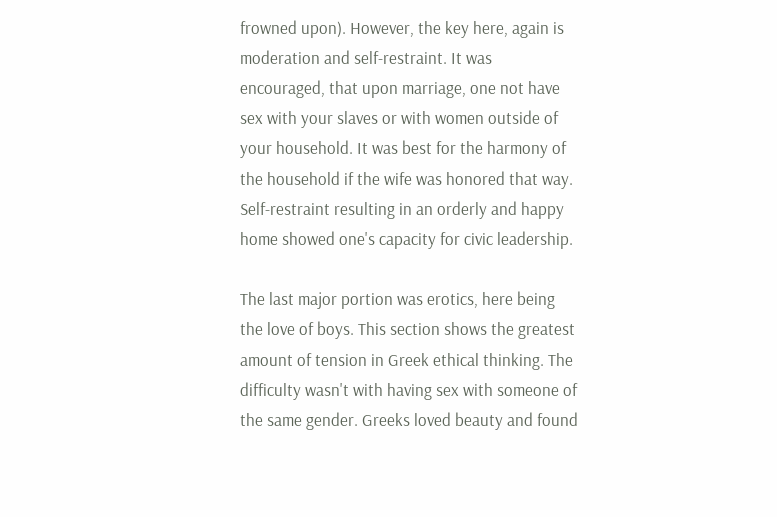frowned upon). However, the key here, again is moderation and self-restraint. It was encouraged, that upon marriage, one not have sex with your slaves or with women outside of your household. It was best for the harmony of the household if the wife was honored that way. Self-restraint resulting in an orderly and happy home showed one's capacity for civic leadership.

The last major portion was erotics, here being the love of boys. This section shows the greatest amount of tension in Greek ethical thinking. The difficulty wasn't with having sex with someone of the same gender. Greeks loved beauty and found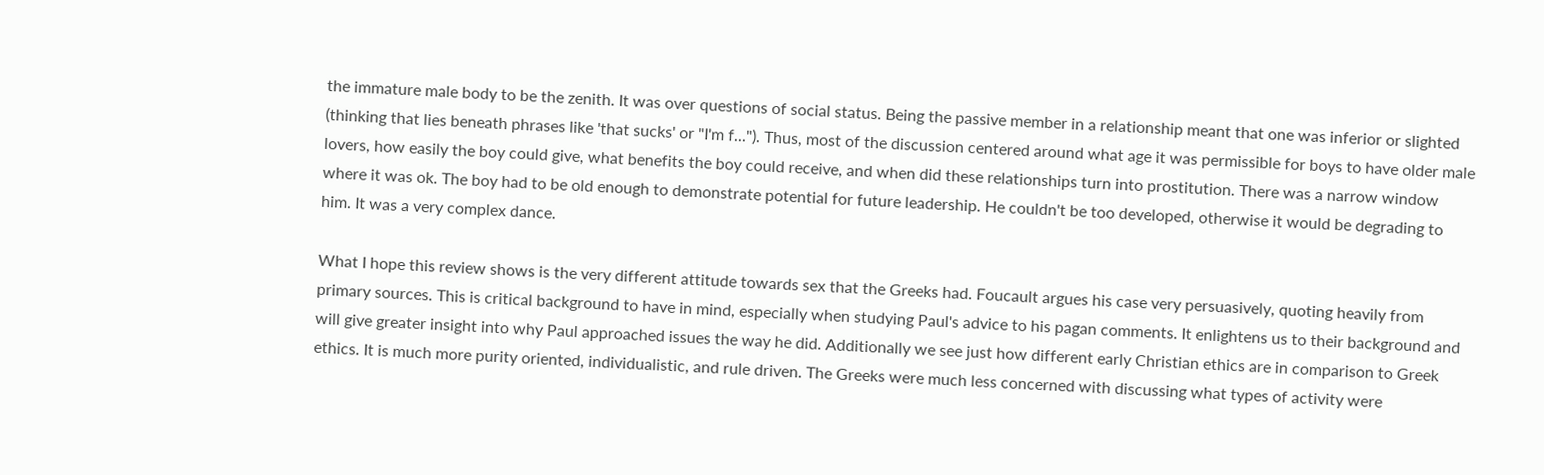the immature male body to be the zenith. It was over questions of social status. Being the passive member in a relationship meant that one was inferior or slighted (thinking that lies beneath phrases like 'that sucks' or "I'm f..."). Thus, most of the discussion centered around what age it was permissible for boys to have older male lovers, how easily the boy could give, what benefits the boy could receive, and when did these relationships turn into prostitution. There was a narrow window where it was ok. The boy had to be old enough to demonstrate potential for future leadership. He couldn't be too developed, otherwise it would be degrading to him. It was a very complex dance.

What I hope this review shows is the very different attitude towards sex that the Greeks had. Foucault argues his case very persuasively, quoting heavily from primary sources. This is critical background to have in mind, especially when studying Paul's advice to his pagan comments. It enlightens us to their background and will give greater insight into why Paul approached issues the way he did. Additionally we see just how different early Christian ethics are in comparison to Greek ethics. It is much more purity oriented, individualistic, and rule driven. The Greeks were much less concerned with discussing what types of activity were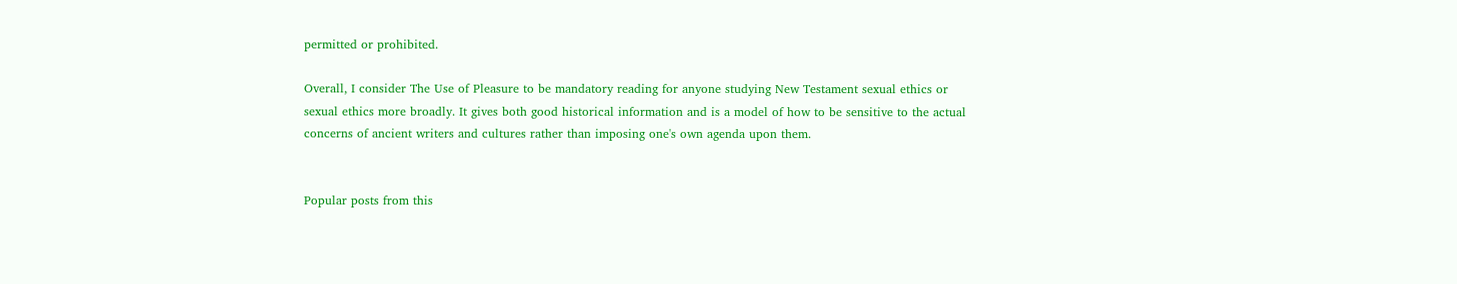permitted or prohibited.

Overall, I consider The Use of Pleasure to be mandatory reading for anyone studying New Testament sexual ethics or sexual ethics more broadly. It gives both good historical information and is a model of how to be sensitive to the actual concerns of ancient writers and cultures rather than imposing one's own agenda upon them.


Popular posts from this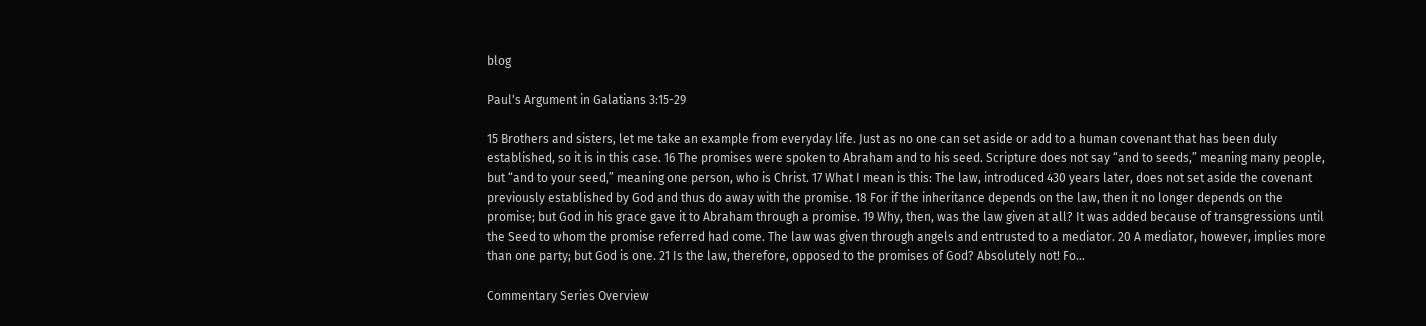blog

Paul's Argument in Galatians 3:15-29

15 Brothers and sisters, let me take an example from everyday life. Just as no one can set aside or add to a human covenant that has been duly established, so it is in this case. 16 The promises were spoken to Abraham and to his seed. Scripture does not say “and to seeds,” meaning many people, but “and to your seed,” meaning one person, who is Christ. 17 What I mean is this: The law, introduced 430 years later, does not set aside the covenant previously established by God and thus do away with the promise. 18 For if the inheritance depends on the law, then it no longer depends on the promise; but God in his grace gave it to Abraham through a promise. 19 Why, then, was the law given at all? It was added because of transgressions until the Seed to whom the promise referred had come. The law was given through angels and entrusted to a mediator. 20 A mediator, however, implies more than one party; but God is one. 21 Is the law, therefore, opposed to the promises of God? Absolutely not! Fo…

Commentary Series Overview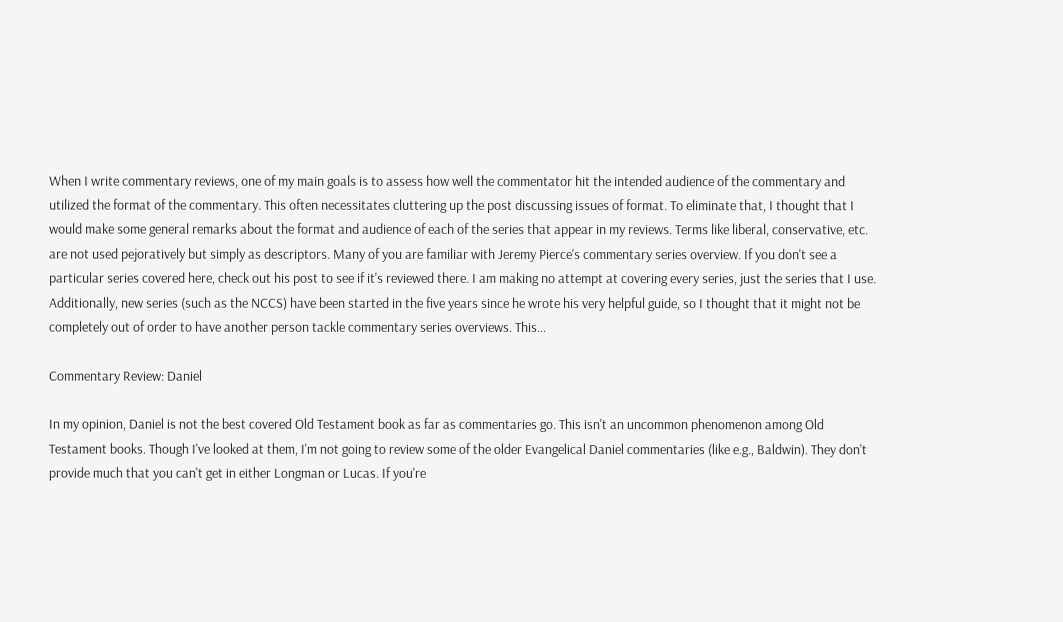When I write commentary reviews, one of my main goals is to assess how well the commentator hit the intended audience of the commentary and utilized the format of the commentary. This often necessitates cluttering up the post discussing issues of format. To eliminate that, I thought that I would make some general remarks about the format and audience of each of the series that appear in my reviews. Terms like liberal, conservative, etc. are not used pejoratively but simply as descriptors. Many of you are familiar with Jeremy Pierce's commentary series overview. If you don't see a particular series covered here, check out his post to see if it's reviewed there. I am making no attempt at covering every series, just the series that I use. Additionally, new series (such as the NCCS) have been started in the five years since he wrote his very helpful guide, so I thought that it might not be completely out of order to have another person tackle commentary series overviews. This…

Commentary Review: Daniel

In my opinion, Daniel is not the best covered Old Testament book as far as commentaries go. This isn't an uncommon phenomenon among Old Testament books. Though I've looked at them, I'm not going to review some of the older Evangelical Daniel commentaries (like e.g., Baldwin). They don't provide much that you can't get in either Longman or Lucas. If you're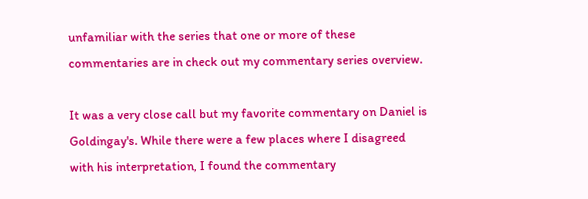unfamiliar with the series that one or more of these commentaries are in check out my commentary series overview.

It was a very close call but my favorite commentary on Daniel is Goldingay's. While there were a few places where I disagreed with his interpretation, I found the commentary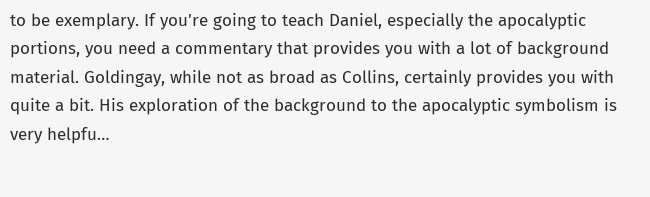to be exemplary. If you're going to teach Daniel, especially the apocalyptic portions, you need a commentary that provides you with a lot of background material. Goldingay, while not as broad as Collins, certainly provides you with quite a bit. His exploration of the background to the apocalyptic symbolism is very helpfu…